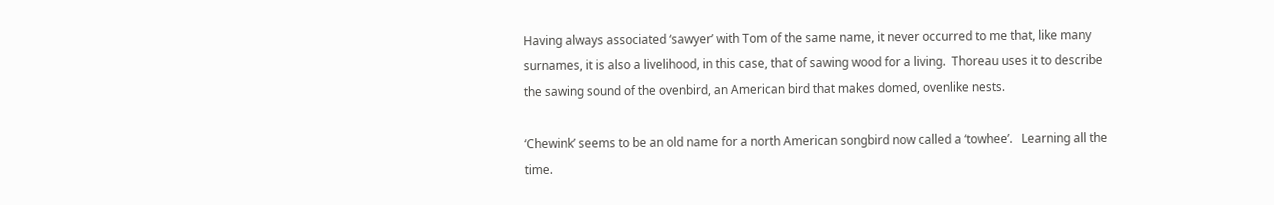Having always associated ‘sawyer’ with Tom of the same name, it never occurred to me that, like many surnames, it is also a livelihood, in this case, that of sawing wood for a living.  Thoreau uses it to describe the sawing sound of the ovenbird, an American bird that makes domed, ovenlike nests.

‘Chewink’ seems to be an old name for a north American songbird now called a ‘towhee’.   Learning all the time.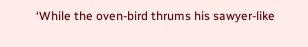‘While the oven-bird thrums his sawyer-like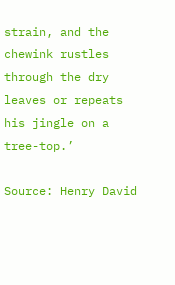strain, and the chewink rustles through the dry leaves or repeats his jingle on a tree-top.’

Source: Henry David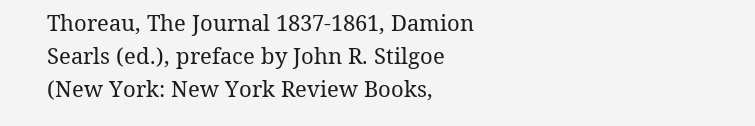Thoreau, The Journal 1837-1861, Damion Searls (ed.), preface by John R. Stilgoe (New York: New York Review Books,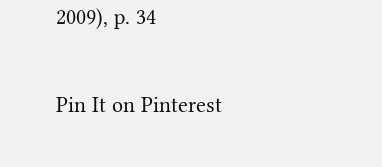2009), p. 34

Pin It on Pinterest